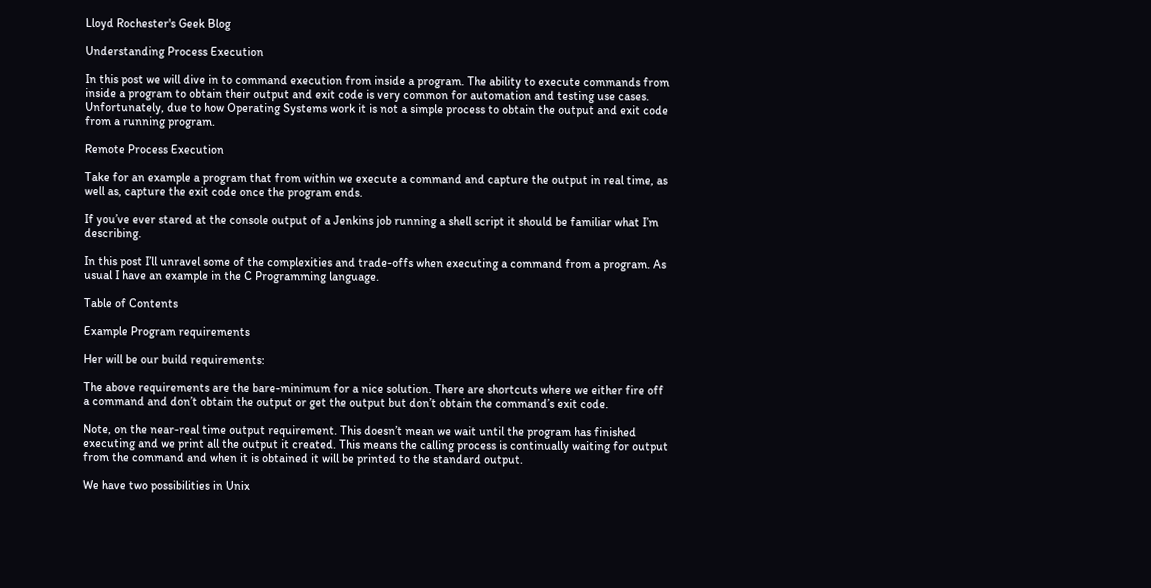Lloyd Rochester's Geek Blog

Understanding Process Execution

In this post we will dive in to command execution from inside a program. The ability to execute commands from inside a program to obtain their output and exit code is very common for automation and testing use cases. Unfortunately, due to how Operating Systems work it is not a simple process to obtain the output and exit code from a running program.

Remote Process Execution

Take for an example a program that from within we execute a command and capture the output in real time, as well as, capture the exit code once the program ends.

If you’ve ever stared at the console output of a Jenkins job running a shell script it should be familiar what I’m describing.

In this post I’ll unravel some of the complexities and trade-offs when executing a command from a program. As usual I have an example in the C Programming language.

Table of Contents

Example Program requirements

Her will be our build requirements:

The above requirements are the bare-minimum for a nice solution. There are shortcuts where we either fire off a command and don’t obtain the output or get the output but don’t obtain the command’s exit code.

Note, on the near-real time output requirement. This doesn’t mean we wait until the program has finished executing and we print all the output it created. This means the calling process is continually waiting for output from the command and when it is obtained it will be printed to the standard output.

We have two possibilities in Unix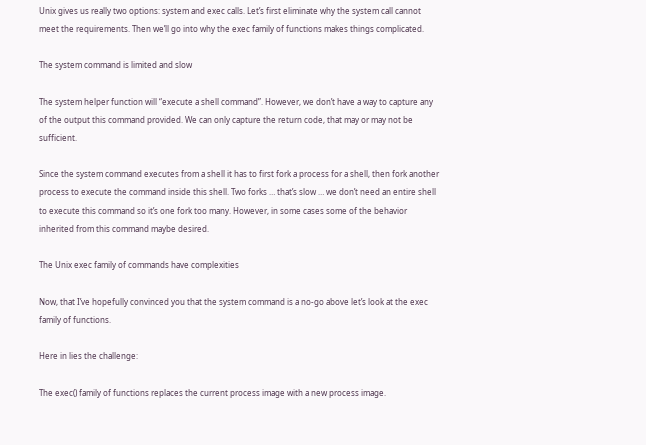Unix gives us really two options: system and exec calls. Let’s first eliminate why the system call cannot meet the requirements. Then we’ll go into why the exec family of functions makes things complicated.

The system command is limited and slow

The system helper function will “execute a shell command”. However, we don’t have a way to capture any of the output this command provided. We can only capture the return code, that may or may not be sufficient.

Since the system command executes from a shell it has to first fork a process for a shell, then fork another process to execute the command inside this shell. Two forks … that’s slow … we don’t need an entire shell to execute this command so it’s one fork too many. However, in some cases some of the behavior inherited from this command maybe desired.

The Unix exec family of commands have complexities

Now, that I’ve hopefully convinced you that the system command is a no-go above let’s look at the exec family of functions.

Here in lies the challenge:

The exec() family of functions replaces the current process image with a new process image.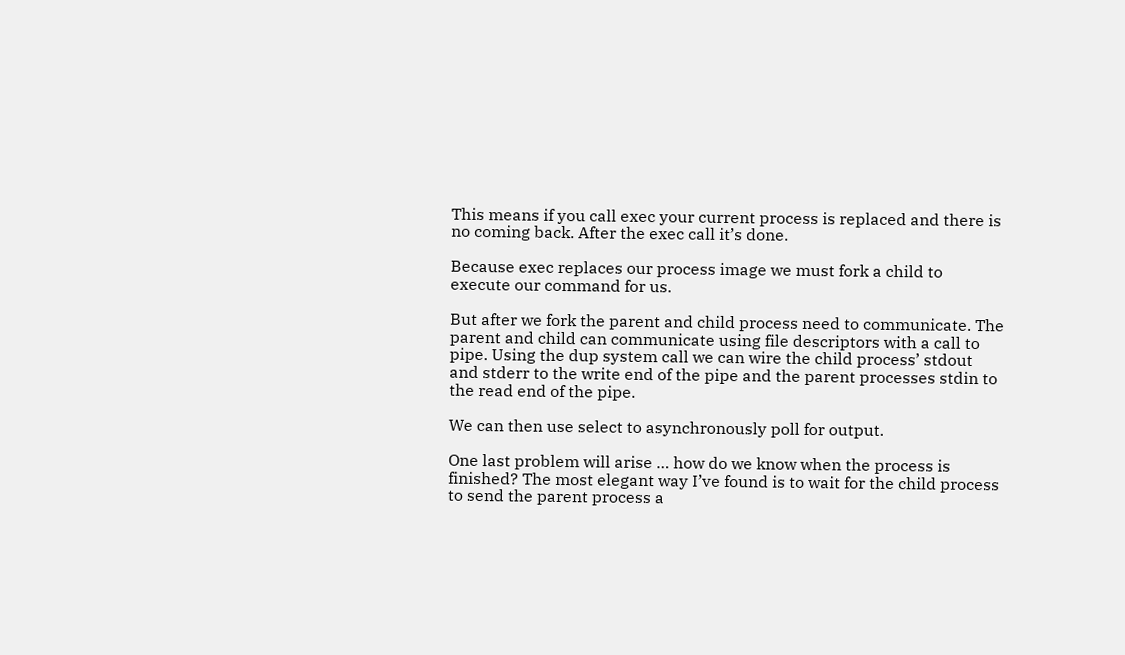This means if you call exec your current process is replaced and there is no coming back. After the exec call it’s done.

Because exec replaces our process image we must fork a child to execute our command for us.

But after we fork the parent and child process need to communicate. The parent and child can communicate using file descriptors with a call to pipe. Using the dup system call we can wire the child process’ stdout and stderr to the write end of the pipe and the parent processes stdin to the read end of the pipe.

We can then use select to asynchronously poll for output.

One last problem will arise … how do we know when the process is finished? The most elegant way I’ve found is to wait for the child process to send the parent process a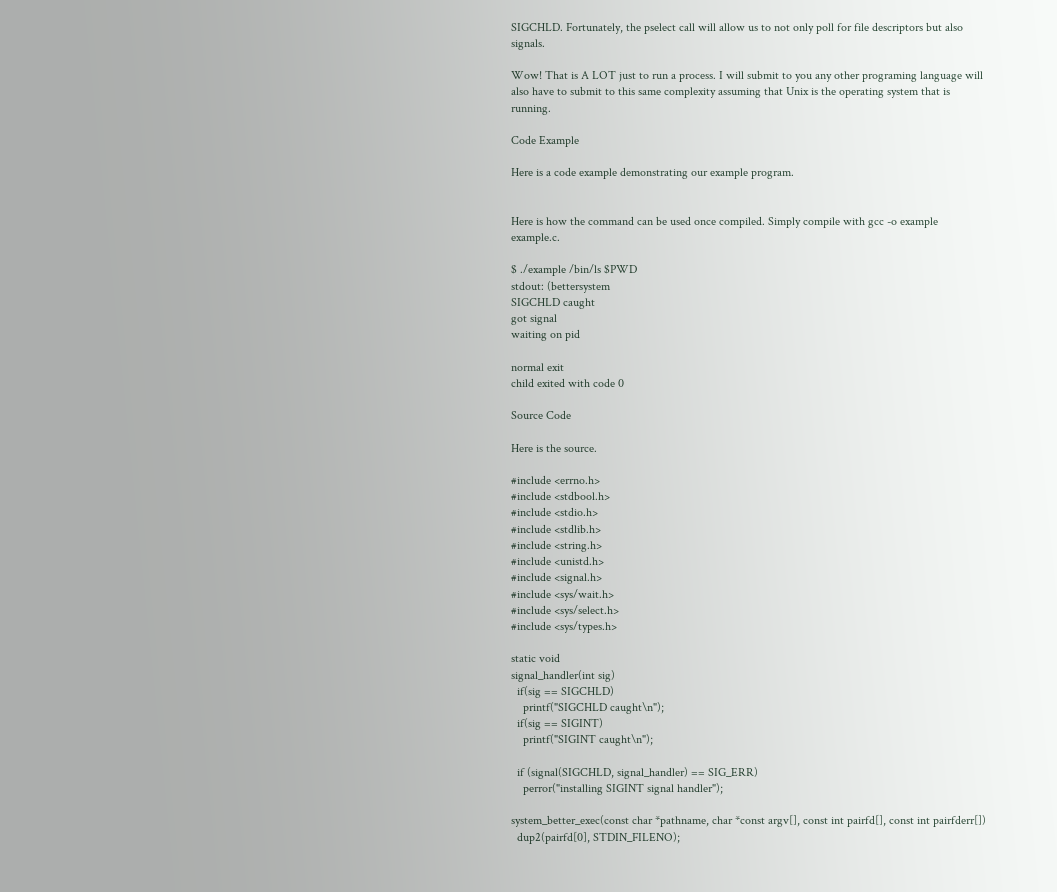SIGCHLD. Fortunately, the pselect call will allow us to not only poll for file descriptors but also signals.

Wow! That is A LOT just to run a process. I will submit to you any other programing language will also have to submit to this same complexity assuming that Unix is the operating system that is running.

Code Example

Here is a code example demonstrating our example program.


Here is how the command can be used once compiled. Simply compile with gcc -o example example.c.

$ ./example /bin/ls $PWD
stdout: (bettersystem
SIGCHLD caught
got signal
waiting on pid

normal exit
child exited with code 0

Source Code

Here is the source.

#include <errno.h>
#include <stdbool.h>
#include <stdio.h>
#include <stdlib.h>
#include <string.h>
#include <unistd.h>
#include <signal.h>
#include <sys/wait.h>
#include <sys/select.h>
#include <sys/types.h>

static void
signal_handler(int sig)
  if(sig == SIGCHLD)
    printf("SIGCHLD caught\n");
  if(sig == SIGINT)
    printf("SIGINT caught\n");

  if (signal(SIGCHLD, signal_handler) == SIG_ERR)
    perror("installing SIGINT signal handler");

system_better_exec(const char *pathname, char *const argv[], const int pairfd[], const int pairfderr[])
  dup2(pairfd[0], STDIN_FILENO);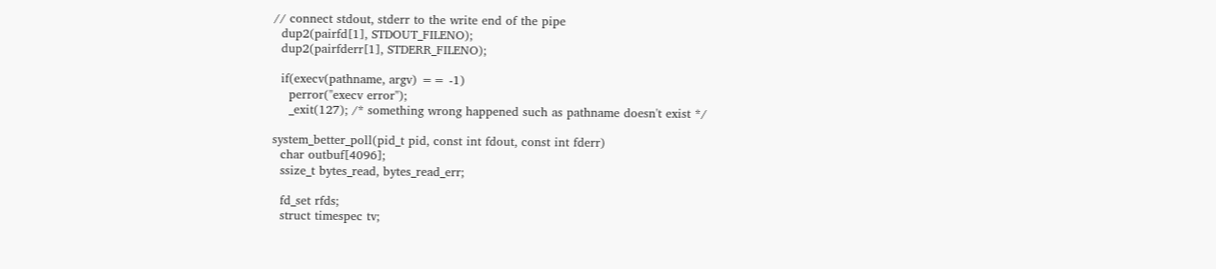// connect stdout, stderr to the write end of the pipe
  dup2(pairfd[1], STDOUT_FILENO);
  dup2(pairfderr[1], STDERR_FILENO);

  if(execv(pathname, argv) == -1)
    perror("execv error");
    _exit(127); /* something wrong happened such as pathname doesn't exist */

system_better_poll(pid_t pid, const int fdout, const int fderr)
  char outbuf[4096];
  ssize_t bytes_read, bytes_read_err;

  fd_set rfds;
  struct timespec tv;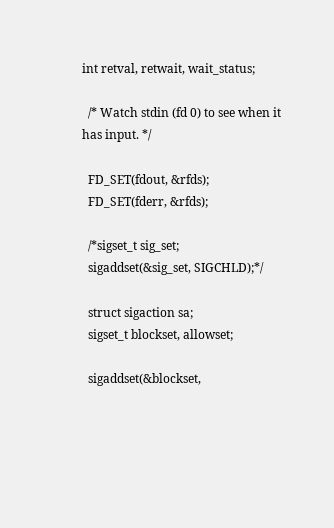int retval, retwait, wait_status;

  /* Watch stdin (fd 0) to see when it has input. */

  FD_SET(fdout, &rfds);
  FD_SET(fderr, &rfds);

  /*sigset_t sig_set;
  sigaddset(&sig_set, SIGCHLD);*/

  struct sigaction sa;
  sigset_t blockset, allowset;

  sigaddset(&blockset,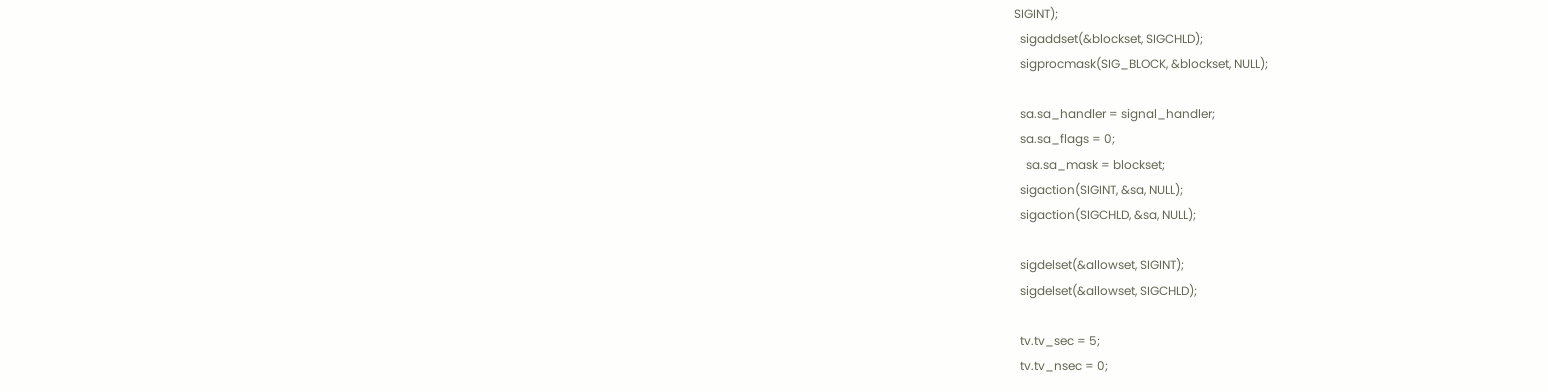SIGINT);
  sigaddset(&blockset, SIGCHLD);
  sigprocmask(SIG_BLOCK, &blockset, NULL);

  sa.sa_handler = signal_handler;
  sa.sa_flags = 0;
    sa.sa_mask = blockset;
  sigaction(SIGINT, &sa, NULL);
  sigaction(SIGCHLD, &sa, NULL);

  sigdelset(&allowset, SIGINT);
  sigdelset(&allowset, SIGCHLD);

  tv.tv_sec = 5;
  tv.tv_nsec = 0;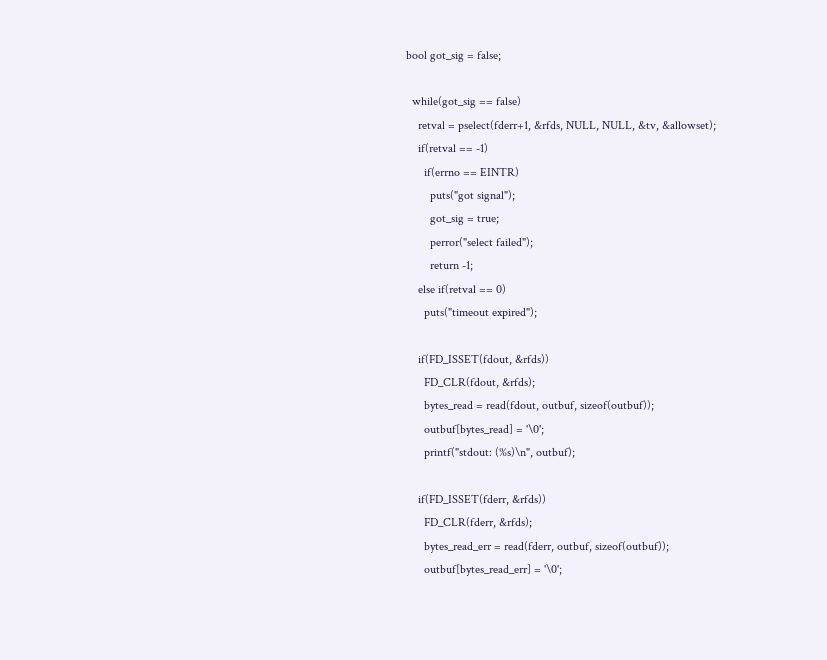bool got_sig = false;

  while(got_sig == false)
    retval = pselect(fderr+1, &rfds, NULL, NULL, &tv, &allowset);
    if(retval == -1)
      if(errno == EINTR)
        puts("got signal");
        got_sig = true;
        perror("select failed");
        return -1;
    else if(retval == 0)
      puts("timeout expired");

    if(FD_ISSET(fdout, &rfds))
      FD_CLR(fdout, &rfds);
      bytes_read = read(fdout, outbuf, sizeof(outbuf));
      outbuf[bytes_read] = '\0';
      printf("stdout: (%s)\n", outbuf);

    if(FD_ISSET(fderr, &rfds))
      FD_CLR(fderr, &rfds);
      bytes_read_err = read(fderr, outbuf, sizeof(outbuf));
      outbuf[bytes_read_err] = '\0';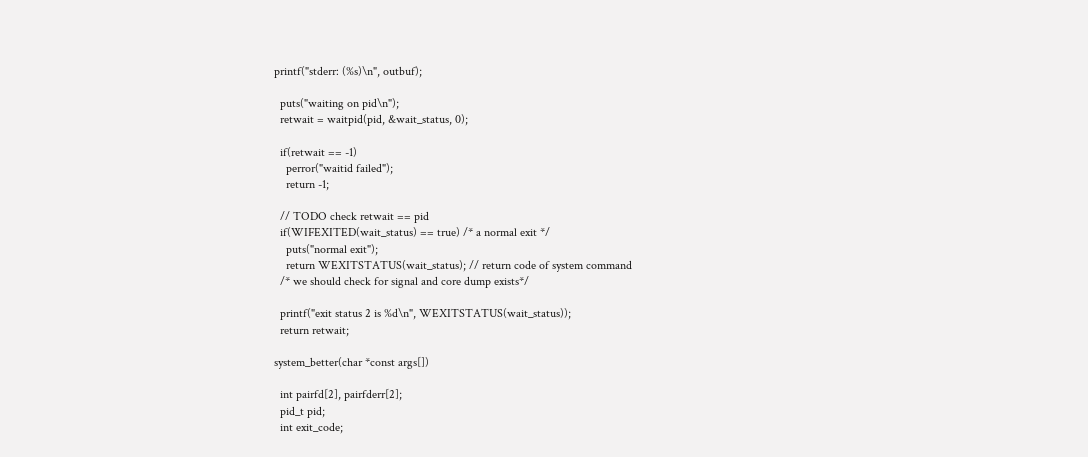printf("stderr: (%s)\n", outbuf);

  puts("waiting on pid\n");
  retwait = waitpid(pid, &wait_status, 0);

  if(retwait == -1)
    perror("waitid failed");
    return -1;

  // TODO check retwait == pid
  if(WIFEXITED(wait_status) == true) /* a normal exit */
    puts("normal exit");
    return WEXITSTATUS(wait_status); // return code of system command
  /* we should check for signal and core dump exists*/

  printf("exit status 2 is %d\n", WEXITSTATUS(wait_status));
  return retwait;

system_better(char *const args[])

  int pairfd[2], pairfderr[2];
  pid_t pid;
  int exit_code;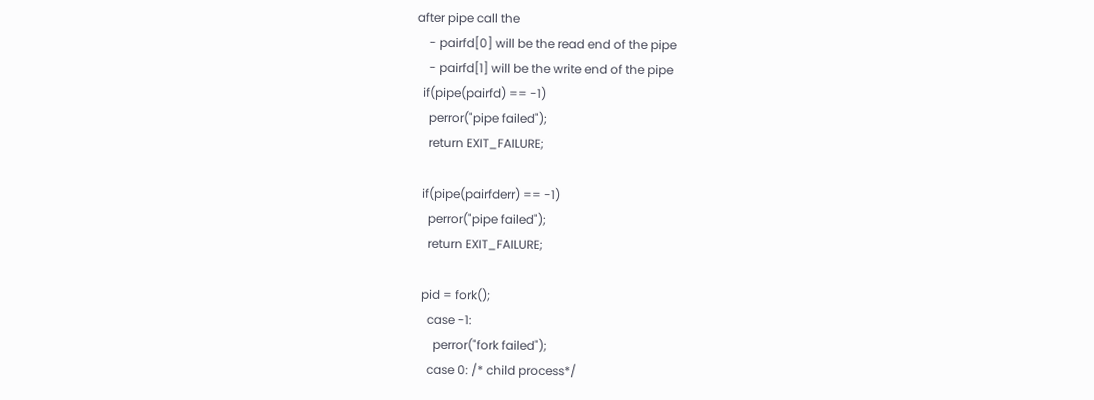after pipe call the
    - pairfd[0] will be the read end of the pipe
    - pairfd[1] will be the write end of the pipe
  if(pipe(pairfd) == -1)
    perror("pipe failed");
    return EXIT_FAILURE;

  if(pipe(pairfderr) == -1)
    perror("pipe failed");
    return EXIT_FAILURE;

  pid = fork();
    case -1:
      perror("fork failed");
    case 0: /* child process*/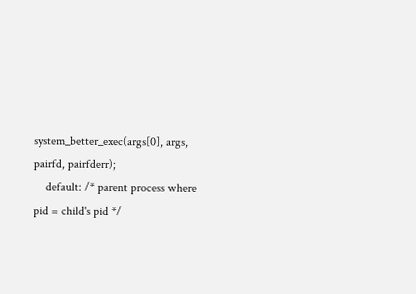system_better_exec(args[0], args, pairfd, pairfderr);
    default: /* parent process where pid = child's pid */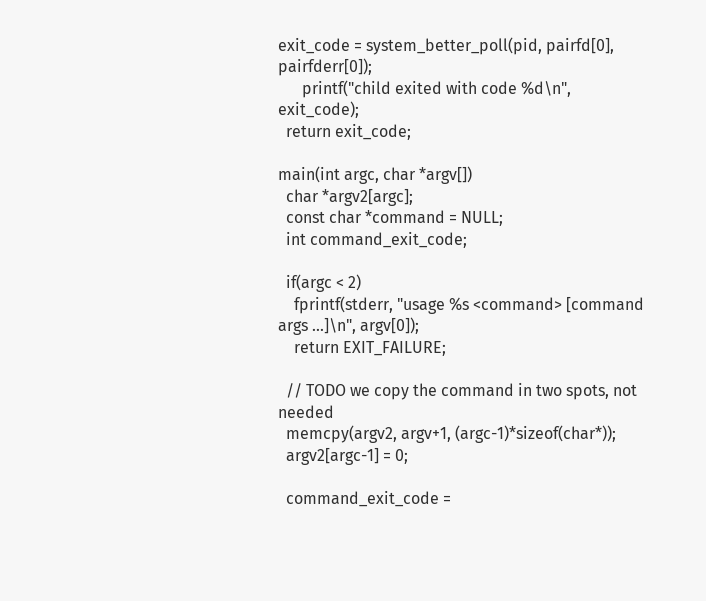exit_code = system_better_poll(pid, pairfd[0], pairfderr[0]);
      printf("child exited with code %d\n", exit_code);
  return exit_code;

main(int argc, char *argv[])
  char *argv2[argc];
  const char *command = NULL;
  int command_exit_code;

  if(argc < 2)
    fprintf(stderr, "usage %s <command> [command args ...]\n", argv[0]);
    return EXIT_FAILURE;

  // TODO we copy the command in two spots, not needed
  memcpy(argv2, argv+1, (argc-1)*sizeof(char*));
  argv2[argc-1] = 0;

  command_exit_code =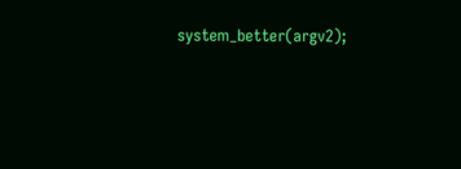system_better(argv2);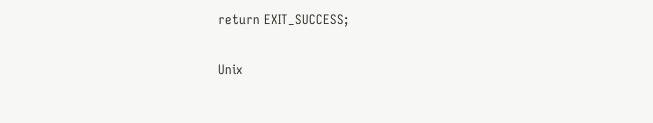return EXIT_SUCCESS;

Unix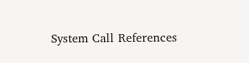System Call References